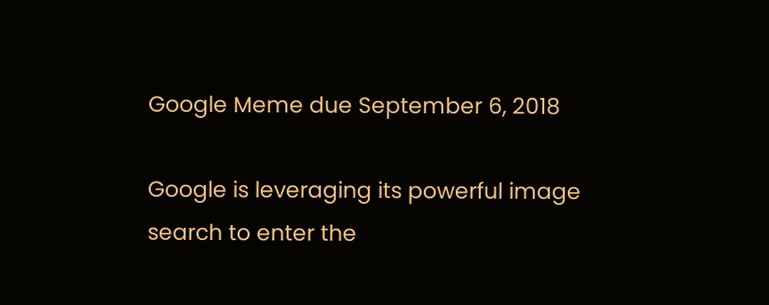Google Meme due September 6, 2018

Google is leveraging its powerful image search to enter the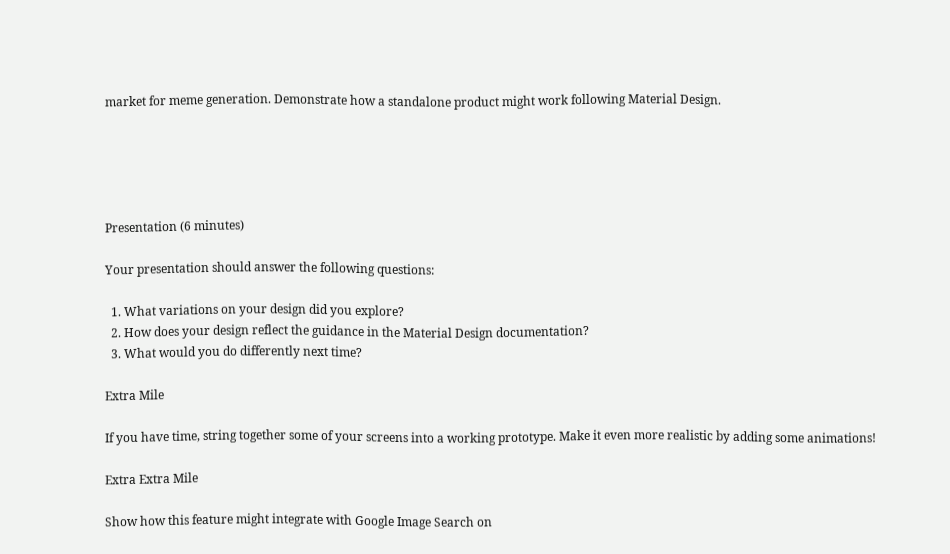market for meme generation. Demonstrate how a standalone product might work following Material Design.





Presentation (6 minutes)

Your presentation should answer the following questions:

  1. What variations on your design did you explore?
  2. How does your design reflect the guidance in the Material Design documentation?
  3. What would you do differently next time?

Extra Mile

If you have time, string together some of your screens into a working prototype. Make it even more realistic by adding some animations!

Extra Extra Mile

Show how this feature might integrate with Google Image Search on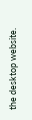the desktop website.